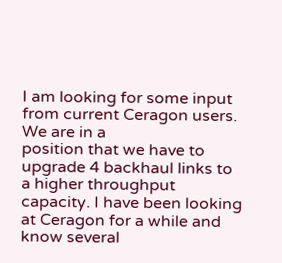I am looking for some input from current Ceragon users. We are in a
position that we have to upgrade 4 backhaul links to a higher throughput
capacity. I have been looking at Ceragon for a while and know several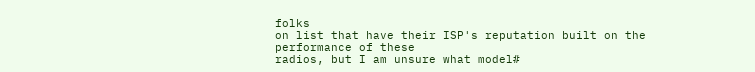folks
on list that have their ISP's reputation built on the performance of these
radios, but I am unsure what model#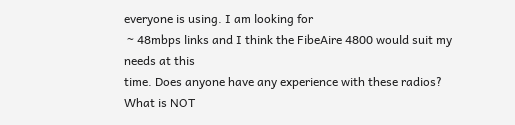everyone is using. I am looking for
 ~ 48mbps links and I think the FibeAire 4800 would suit my needs at this
time. Does anyone have any experience with these radios? What is NOT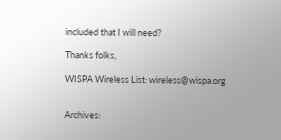included that I will need?

Thanks folks,

WISPA Wireless List: wireless@wispa.org


Archives: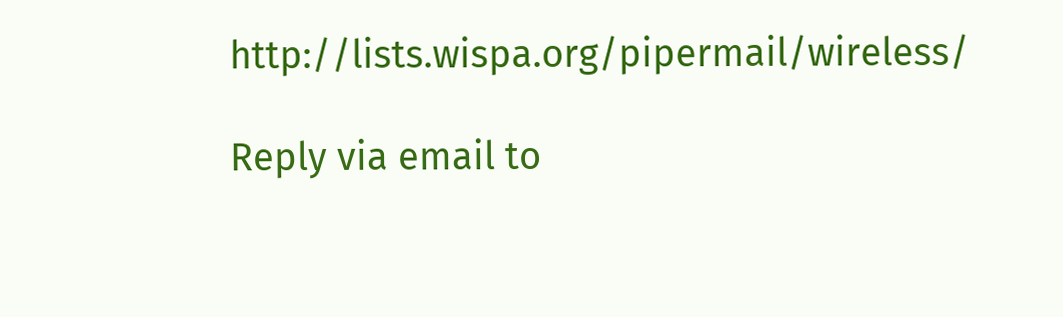http://lists.wispa.org/pipermail/wireless/

Reply via email to